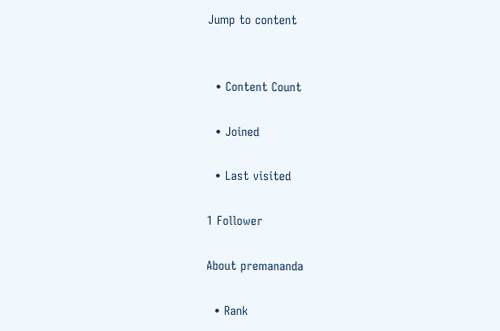Jump to content


  • Content Count

  • Joined

  • Last visited

1 Follower

About premananda

  • Rank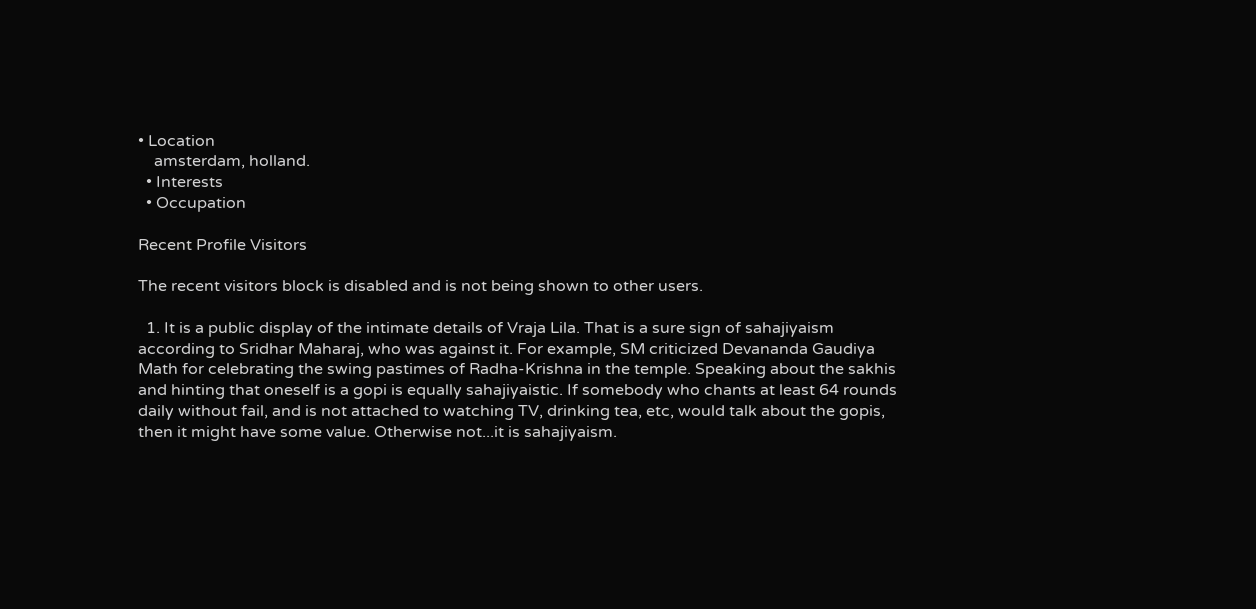• Location
    amsterdam, holland.
  • Interests
  • Occupation

Recent Profile Visitors

The recent visitors block is disabled and is not being shown to other users.

  1. It is a public display of the intimate details of Vraja Lila. That is a sure sign of sahajiyaism according to Sridhar Maharaj, who was against it. For example, SM criticized Devananda Gaudiya Math for celebrating the swing pastimes of Radha-Krishna in the temple. Speaking about the sakhis and hinting that oneself is a gopi is equally sahajiyaistic. If somebody who chants at least 64 rounds daily without fail, and is not attached to watching TV, drinking tea, etc, would talk about the gopis, then it might have some value. Otherwise not...it is sahajiyaism.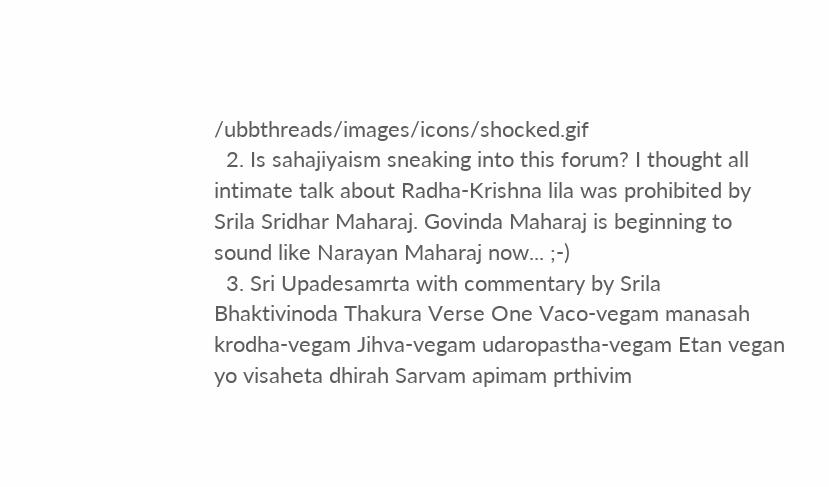/ubbthreads/images/icons/shocked.gif
  2. Is sahajiyaism sneaking into this forum? I thought all intimate talk about Radha-Krishna lila was prohibited by Srila Sridhar Maharaj. Govinda Maharaj is beginning to sound like Narayan Maharaj now... ;-)
  3. Sri Upadesamrta with commentary by Srila Bhaktivinoda Thakura Verse One Vaco-vegam manasah krodha-vegam Jihva-vegam udaropastha-vegam Etan vegan yo visaheta dhirah Sarvam apimam prthivim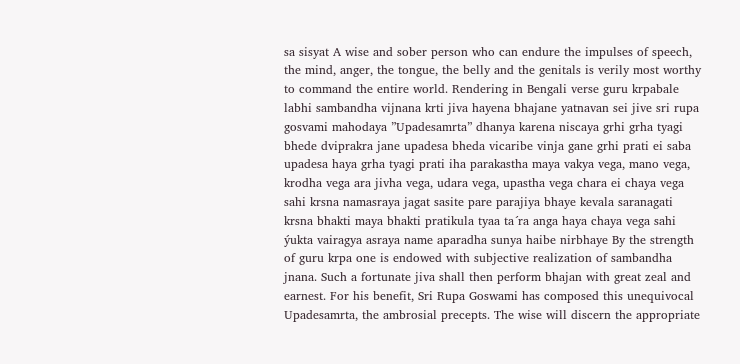sa sisyat A wise and sober person who can endure the impulses of speech, the mind, anger, the tongue, the belly and the genitals is verily most worthy to command the entire world. Rendering in Bengali verse guru krpabale labhi sambandha vijnana krti jiva hayena bhajane yatnavan sei jive sri rupa gosvami mahodaya ”Upadesamrta” dhanya karena niscaya grhi grha tyagi bhede dviprakra jane upadesa bheda vicaribe vinja gane grhi prati ei saba upadesa haya grha tyagi prati iha parakastha maya vakya vega, mano vega, krodha vega ara jivha vega, udara vega, upastha vega chara ei chaya vega sahi krsna namasraya jagat sasite pare parajiya bhaye kevala saranagati krsna bhakti maya bhakti pratikula tyaa ta´ra anga haya chaya vega sahi ýukta vairagya asraya name aparadha sunya haibe nirbhaye By the strength of guru krpa one is endowed with subjective realization of sambandha jnana. Such a fortunate jiva shall then perform bhajan with great zeal and earnest. For his benefit, Sri Rupa Goswami has composed this unequivocal Upadesamrta, the ambrosial precepts. The wise will discern the appropriate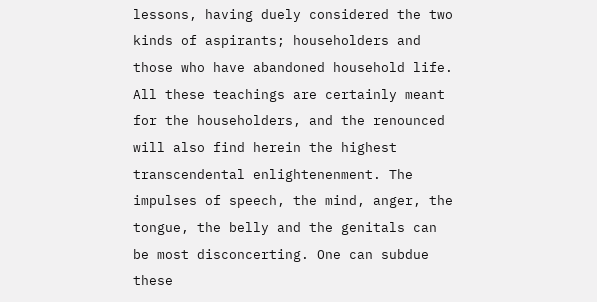lessons, having duely considered the two kinds of aspirants; householders and those who have abandoned household life. All these teachings are certainly meant for the householders, and the renounced will also find herein the highest transcendental enlightenenment. The impulses of speech, the mind, anger, the tongue, the belly and the genitals can be most disconcerting. One can subdue these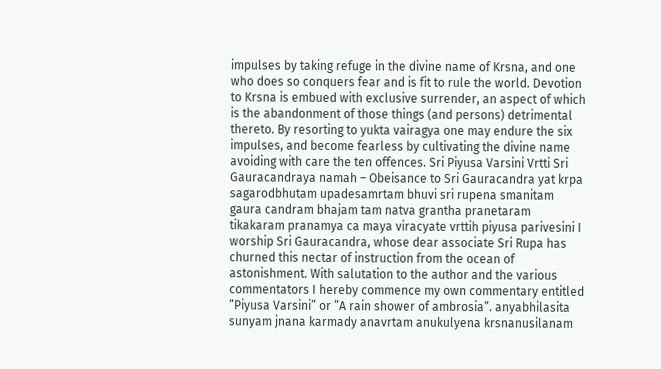impulses by taking refuge in the divine name of Krsna, and one who does so conquers fear and is fit to rule the world. Devotion to Krsna is embued with exclusive surrender, an aspect of which is the abandonment of those things (and persons) detrimental thereto. By resorting to yukta vairagya one may endure the six impulses, and become fearless by cultivating the divine name avoiding with care the ten offences. Sri Piyusa Varsini Vrtti Sri Gauracandraya namah – Obeisance to Sri Gauracandra yat krpa sagarodbhutam upadesamrtam bhuvi sri rupena smanitam gaura candram bhajam tam natva grantha pranetaram tikakaram pranamya ca maya viracyate vrttih piyusa parivesini I worship Sri Gauracandra, whose dear associate Sri Rupa has churned this nectar of instruction from the ocean of astonishment. With salutation to the author and the various commentators I hereby commence my own commentary entitled ”Piyusa Varsini” or ”A rain shower of ambrosia”. anyabhilasita sunyam jnana karmady anavrtam anukulyena krsnanusilanam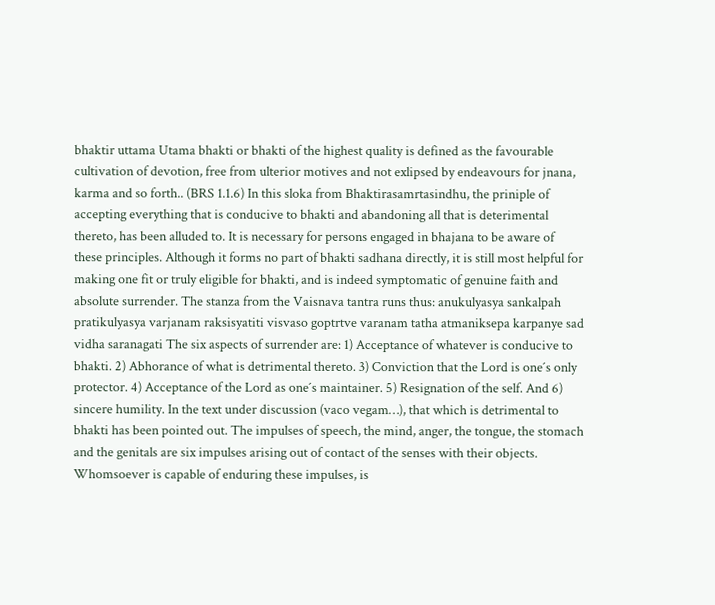bhaktir uttama Utama bhakti or bhakti of the highest quality is defined as the favourable cultivation of devotion, free from ulterior motives and not exlipsed by endeavours for jnana, karma and so forth.. (BRS 1.1.6) In this sloka from Bhaktirasamrtasindhu, the priniple of accepting everything that is conducive to bhakti and abandoning all that is deterimental thereto, has been alluded to. It is necessary for persons engaged in bhajana to be aware of these principles. Although it forms no part of bhakti sadhana directly, it is still most helpful for making one fit or truly eligible for bhakti, and is indeed symptomatic of genuine faith and absolute surrender. The stanza from the Vaisnava tantra runs thus: anukulyasya sankalpah pratikulyasya varjanam raksisyatiti visvaso goptrtve varanam tatha atmaniksepa karpanye sad vidha saranagati The six aspects of surrender are: 1) Acceptance of whatever is conducive to bhakti. 2) Abhorance of what is detrimental thereto. 3) Conviction that the Lord is one´s only protector. 4) Acceptance of the Lord as one´s maintainer. 5) Resignation of the self. And 6) sincere humility. In the text under discussion (vaco vegam…), that which is detrimental to bhakti has been pointed out. The impulses of speech, the mind, anger, the tongue, the stomach and the genitals are six impulses arising out of contact of the senses with their objects. Whomsoever is capable of enduring these impulses, is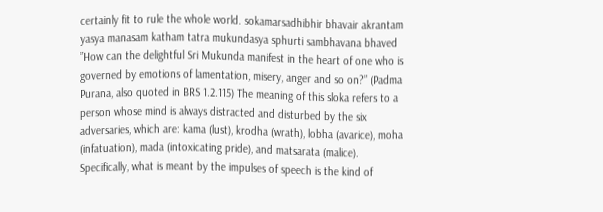certainly fit to rule the whole world. sokamarsadhibhir bhavair akrantam yasya manasam katham tatra mukundasya sphurti sambhavana bhaved ”How can the delightful Sri Mukunda manifest in the heart of one who is governed by emotions of lamentation, misery, anger and so on?” (Padma Purana, also quoted in BRS 1.2.115) The meaning of this sloka refers to a person whose mind is always distracted and disturbed by the six adversaries, which are: kama (lust), krodha (wrath), lobha (avarice), moha (infatuation), mada (intoxicating pride), and matsarata (malice). Specifically, what is meant by the impulses of speech is the kind of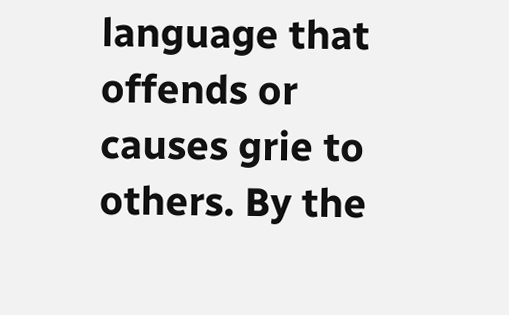language that offends or causes grie to others. By the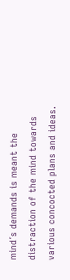mind´s demands is meant the distraction of the mind towards various concocted plans and ideas.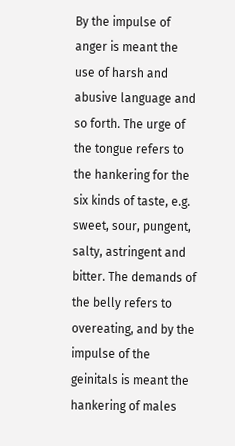By the impulse of anger is meant the use of harsh and abusive language and so forth. The urge of the tongue refers to the hankering for the six kinds of taste, e.g. sweet, sour, pungent, salty, astringent and bitter. The demands of the belly refers to overeating, and by the impulse of the geinitals is meant the hankering of males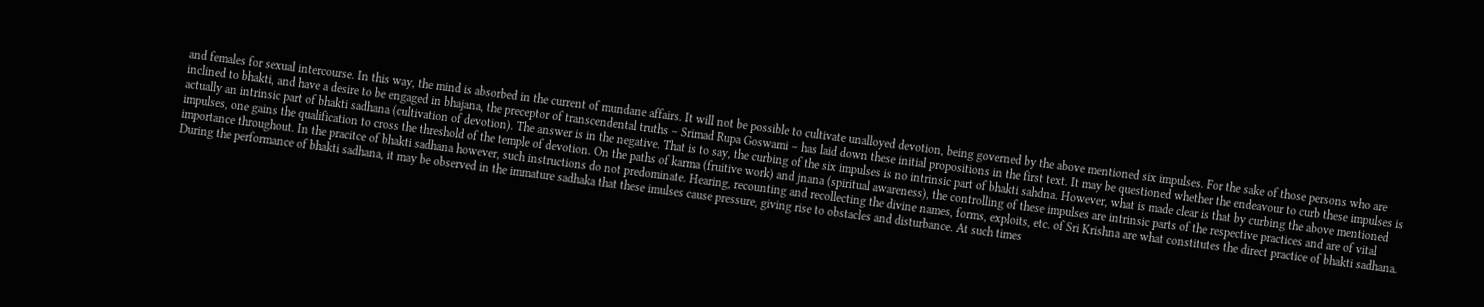and females for sexual intercourse. In this way, the mind is absorbed in the current of mundane affairs. It will not be possible to cultivate unalloyed devotion, being governed by the above mentioned six impulses. For the sake of those persons who are inclined to bhakti, and have a desire to be engaged in bhajana, the preceptor of transcendental truths – Srimad Rupa Goswami – has laid down these initial propositions in the first text. It may be questioned whether the endeavour to curb these impulses is actually an intrinsic part of bhakti sadhana (cultivation of devotion). The answer is in the negative. That is to say, the curbing of the six impulses is no intrinsic part of bhakti sahdna. However, what is made clear is that by curbing the above mentioned impulses, one gains the qualification to cross the threshold of the temple of devotion. On the paths of karma (fruitive work) and jnana (spiritual awareness), the controlling of these impulses are intrinsic parts of the respective practices and are of vital importance throughout. In the pracitce of bhakti sadhana however, such instructions do not predominate. Hearing, recounting and recollecting the divine names, forms, exploits, etc. of Sri Krishna are what constitutes the direct practice of bhakti sadhana. During the performance of bhakti sadhana, it may be observed in the immature sadhaka that these imulses cause pressure, giving rise to obstacles and disturbance. At such times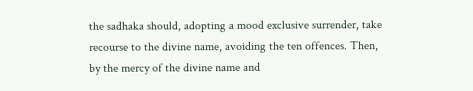the sadhaka should, adopting a mood exclusive surrender, take recourse to the divine name, avoiding the ten offences. Then, by the mercy of the divine name and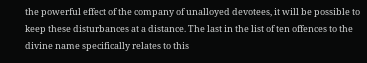the powerful effect of the company of unalloyed devotees, it will be possible to keep these disturbances at a distance. The last in the list of ten offences to the divine name specifically relates to this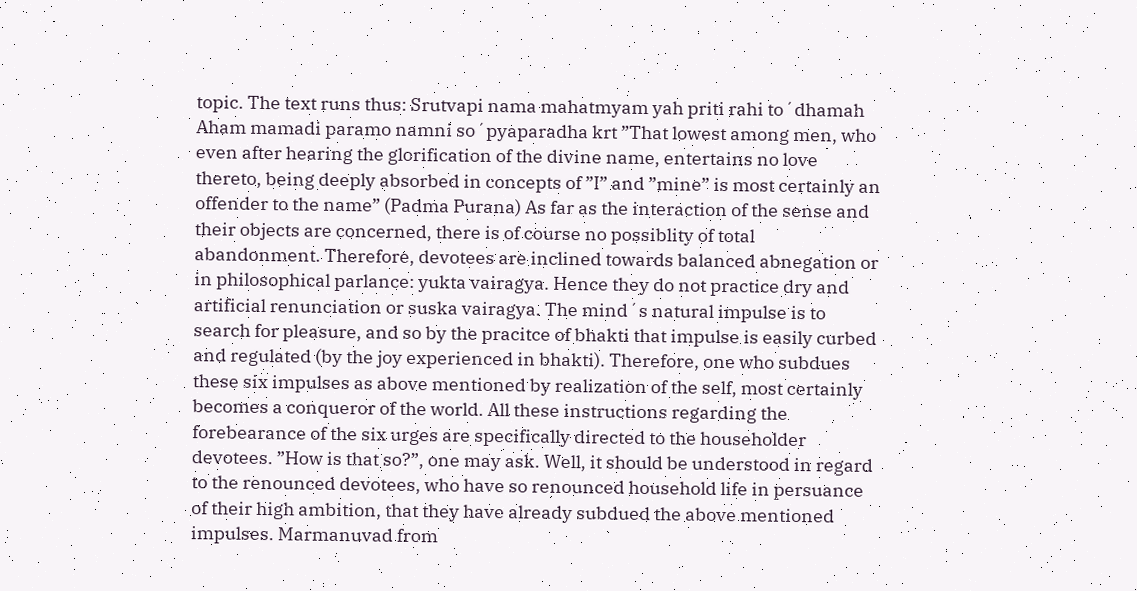topic. The text runs thus: Srutvapi nama mahatmyam yah priti rahi to´dhamah Aham mamadi paramo namni so´pyaparadha krt ”That lowest among men, who even after hearing the glorification of the divine name, entertains no love thereto, being deeply absorbed in concepts of ”I” and ”mine” is most certainly an offender to the name” (Padma Purana) As far as the interaction of the sense and their objects are concerned, there is of course no possiblity of total abandonment. Therefore, devotees are inclined towards balanced abnegation or in philosophical parlance: yukta vairagya. Hence they do not practice dry and artificial renunciation or suska vairagya. The mind´s natural impulse is to search for pleasure, and so by the pracitce of bhakti that impulse is easily curbed and regulated (by the joy experienced in bhakti). Therefore, one who subdues these six impulses as above mentioned by realization of the self, most certainly becomes a conqueror of the world. All these instructions regarding the forebearance of the six urges are specifically directed to the householder devotees. ”How is that so?”, one may ask. Well, it should be understood in regard to the renounced devotees, who have so renounced household life in persuance of their high ambition, that they have already subdued the above mentioned impulses. Marmanuvad from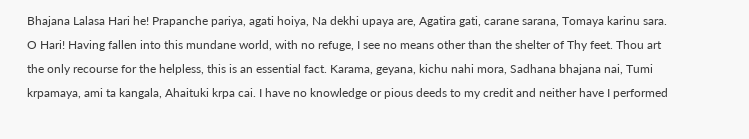Bhajana Lalasa Hari he! Prapanche pariya, agati hoiya, Na dekhi upaya are, Agatira gati, carane sarana, Tomaya karinu sara. O Hari! Having fallen into this mundane world, with no refuge, I see no means other than the shelter of Thy feet. Thou art the only recourse for the helpless, this is an essential fact. Karama, geyana, kichu nahi mora, Sadhana bhajana nai, Tumi krpamaya, ami ta kangala, Ahaituki krpa cai. I have no knowledge or pious deeds to my credit and neither have I performed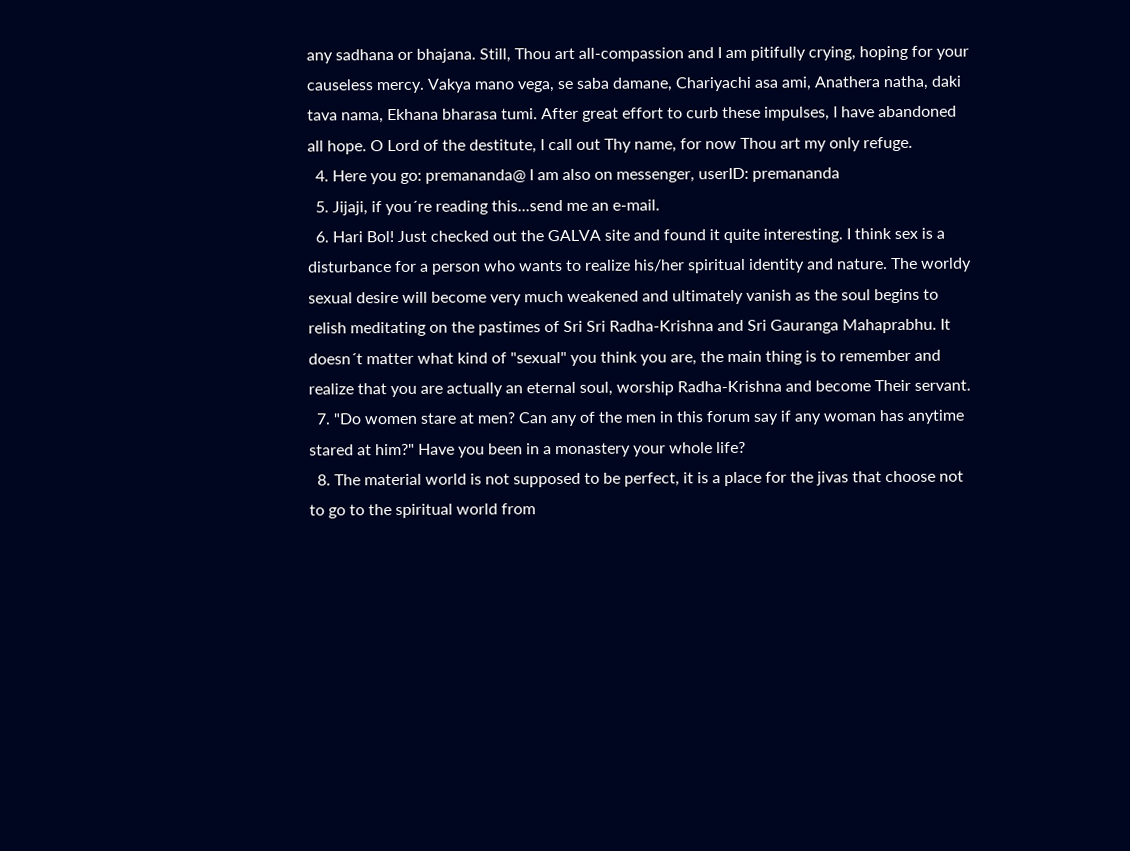any sadhana or bhajana. Still, Thou art all-compassion and I am pitifully crying, hoping for your causeless mercy. Vakya mano vega, se saba damane, Chariyachi asa ami, Anathera natha, daki tava nama, Ekhana bharasa tumi. After great effort to curb these impulses, I have abandoned all hope. O Lord of the destitute, I call out Thy name, for now Thou art my only refuge.
  4. Here you go: premananda@ I am also on messenger, userID: premananda
  5. Jijaji, if you´re reading this...send me an e-mail.
  6. Hari Bol! Just checked out the GALVA site and found it quite interesting. I think sex is a disturbance for a person who wants to realize his/her spiritual identity and nature. The worldy sexual desire will become very much weakened and ultimately vanish as the soul begins to relish meditating on the pastimes of Sri Sri Radha-Krishna and Sri Gauranga Mahaprabhu. It doesn´t matter what kind of "sexual" you think you are, the main thing is to remember and realize that you are actually an eternal soul, worship Radha-Krishna and become Their servant.
  7. "Do women stare at men? Can any of the men in this forum say if any woman has anytime stared at him?" Have you been in a monastery your whole life?
  8. The material world is not supposed to be perfect, it is a place for the jivas that choose not to go to the spiritual world from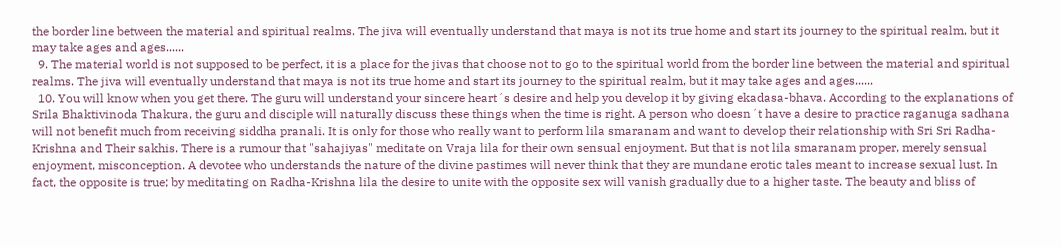the border line between the material and spiritual realms. The jiva will eventually understand that maya is not its true home and start its journey to the spiritual realm, but it may take ages and ages......
  9. The material world is not supposed to be perfect, it is a place for the jivas that choose not to go to the spiritual world from the border line between the material and spiritual realms. The jiva will eventually understand that maya is not its true home and start its journey to the spiritual realm, but it may take ages and ages......
  10. You will know when you get there. The guru will understand your sincere heart´s desire and help you develop it by giving ekadasa-bhava. According to the explanations of Srila Bhaktivinoda Thakura, the guru and disciple will naturally discuss these things when the time is right. A person who doesn´t have a desire to practice raganuga sadhana will not benefit much from receiving siddha pranali. It is only for those who really want to perform lila smaranam and want to develop their relationship with Sri Sri Radha-Krishna and Their sakhis. There is a rumour that "sahajiyas" meditate on Vraja lila for their own sensual enjoyment. But that is not lila smaranam proper, merely sensual enjoyment, misconception. A devotee who understands the nature of the divine pastimes will never think that they are mundane erotic tales meant to increase sexual lust. In fact, the opposite is true; by meditating on Radha-Krishna lila the desire to unite with the opposite sex will vanish gradually due to a higher taste. The beauty and bliss of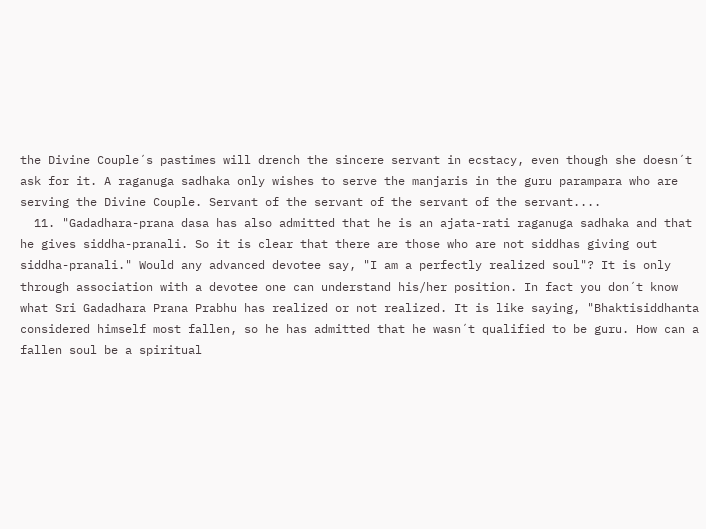the Divine Couple´s pastimes will drench the sincere servant in ecstacy, even though she doesn´t ask for it. A raganuga sadhaka only wishes to serve the manjaris in the guru parampara who are serving the Divine Couple. Servant of the servant of the servant of the servant....
  11. "Gadadhara-prana dasa has also admitted that he is an ajata-rati raganuga sadhaka and that he gives siddha-pranali. So it is clear that there are those who are not siddhas giving out siddha-pranali." Would any advanced devotee say, "I am a perfectly realized soul"? It is only through association with a devotee one can understand his/her position. In fact you don´t know what Sri Gadadhara Prana Prabhu has realized or not realized. It is like saying, "Bhaktisiddhanta considered himself most fallen, so he has admitted that he wasn´t qualified to be guru. How can a fallen soul be a spiritual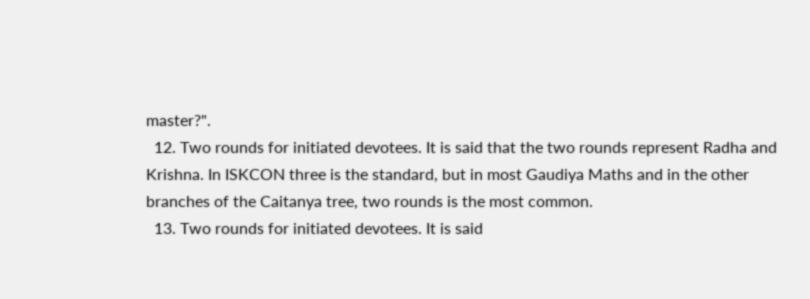master?".
  12. Two rounds for initiated devotees. It is said that the two rounds represent Radha and Krishna. In ISKCON three is the standard, but in most Gaudiya Maths and in the other branches of the Caitanya tree, two rounds is the most common.
  13. Two rounds for initiated devotees. It is said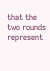that the two rounds represent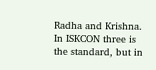Radha and Krishna. In ISKCON three is the standard, but in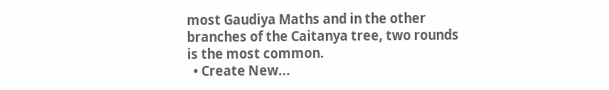most Gaudiya Maths and in the other branches of the Caitanya tree, two rounds is the most common.
  • Create New...